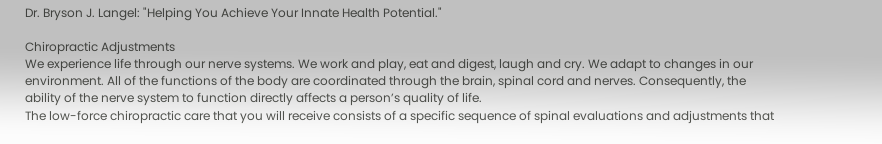Dr. Bryson J. Langel: "Helping You Achieve Your Innate Health Potential."

Chiropractic Adjustments
We experience life through our nerve systems. We work and play, eat and digest, laugh and cry. We adapt to changes in our environment. All of the functions of the body are coordinated through the brain, spinal cord and nerves. Consequently, the ability of the nerve system to function directly affects a person’s quality of life.
The low-force chiropractic care that you will receive consists of a specific sequence of spinal evaluations and adjustments that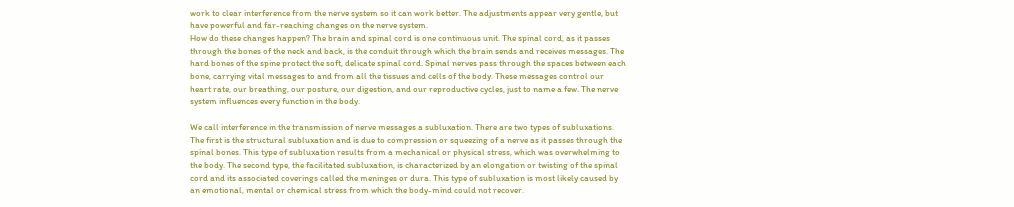work to clear interference from the nerve system so it can work better. The adjustments appear very gentle, but have powerful and far-reaching changes on the nerve system.
How do these changes happen? The brain and spinal cord is one continuous unit. The spinal cord, as it passes through the bones of the neck and back, is the conduit through which the brain sends and receives messages. The hard bones of the spine protect the soft, delicate spinal cord. Spinal nerves pass through the spaces between each bone, carrying vital messages to and from all the tissues and cells of the body. These messages control our heart rate, our breathing, our posture, our digestion, and our reproductive cycles, just to name a few. The nerve system influences every function in the body.

We call interference in the transmission of nerve messages a subluxation. There are two types of subluxations. The first is the structural subluxation and is due to compression or squeezing of a nerve as it passes through the spinal bones. This type of subluxation results from a mechanical or physical stress, which was overwhelming to the body. The second type, the facilitated subluxation, is characterized by an elongation or twisting of the spinal cord and its associated coverings called the meninges or dura. This type of subluxation is most likely caused by an emotional, mental or chemical stress from which the body-mind could not recover.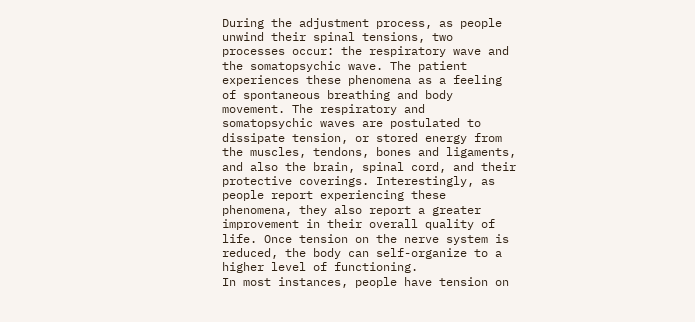During the adjustment process, as people unwind their spinal tensions, two processes occur: the respiratory wave and the somatopsychic wave. The patient experiences these phenomena as a feeling of spontaneous breathing and body movement. The respiratory and somatopsychic waves are postulated to dissipate tension, or stored energy from the muscles, tendons, bones and ligaments, and also the brain, spinal cord, and their protective coverings. Interestingly, as people report experiencing these phenomena, they also report a greater improvement in their overall quality of life. Once tension on the nerve system is reduced, the body can self-organize to a higher level of functioning.
In most instances, people have tension on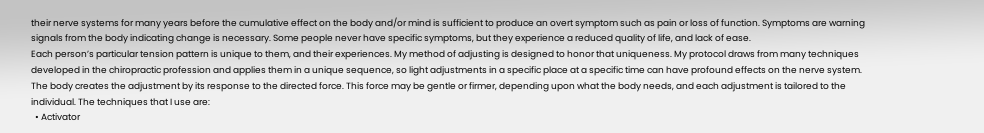their nerve systems for many years before the cumulative effect on the body and/or mind is sufficient to produce an overt symptom such as pain or loss of function. Symptoms are warning signals from the body indicating change is necessary. Some people never have specific symptoms, but they experience a reduced quality of life, and lack of ease.
Each person’s particular tension pattern is unique to them, and their experiences. My method of adjusting is designed to honor that uniqueness. My protocol draws from many techniques developed in the chiropractic profession and applies them in a unique sequence, so light adjustments in a specific place at a specific time can have profound effects on the nerve system. The body creates the adjustment by its response to the directed force. This force may be gentle or firmer, depending upon what the body needs, and each adjustment is tailored to the individual. The techniques that I use are:
  • Activator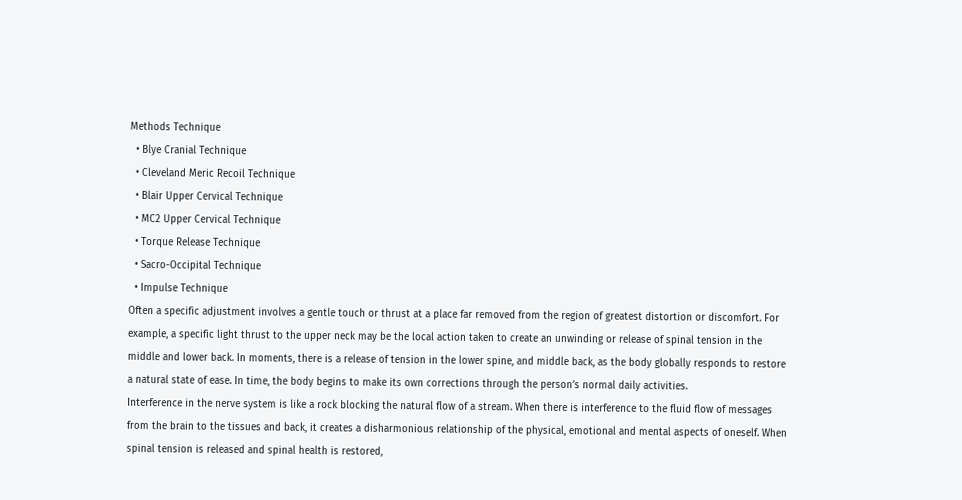Methods Technique
  • Blye Cranial Technique
  • Cleveland Meric Recoil Technique
  • Blair Upper Cervical Technique
  • MC2 Upper Cervical Technique
  • Torque Release Technique
  • Sacro-Occipital Technique
  • Impulse Technique
Often a specific adjustment involves a gentle touch or thrust at a place far removed from the region of greatest distortion or discomfort. For example, a specific light thrust to the upper neck may be the local action taken to create an unwinding or release of spinal tension in the middle and lower back. In moments, there is a release of tension in the lower spine, and middle back, as the body globally responds to restore a natural state of ease. In time, the body begins to make its own corrections through the person’s normal daily activities.
Interference in the nerve system is like a rock blocking the natural flow of a stream. When there is interference to the fluid flow of messages from the brain to the tissues and back, it creates a disharmonious relationship of the physical, emotional and mental aspects of oneself. When spinal tension is released and spinal health is restored,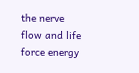the nerve flow and life force energy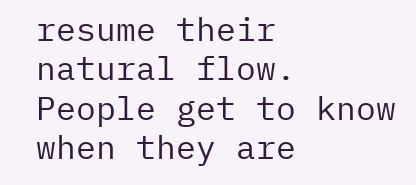resume their natural flow. People get to know when they are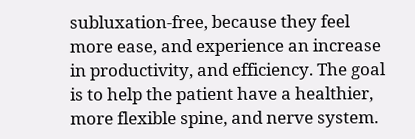subluxation-free, because they feel more ease, and experience an increase in productivity, and efficiency. The goal is to help the patient have a healthier, more flexible spine, and nerve system.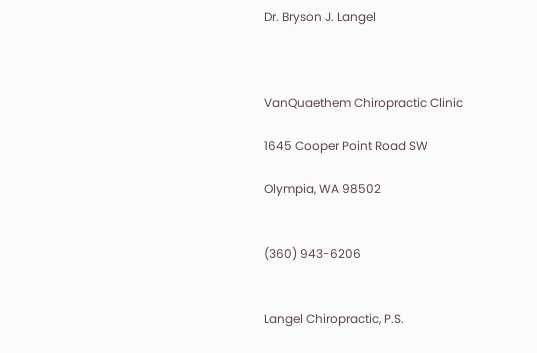Dr. Bryson J. Langel



VanQuaethem Chiropractic Clinic

1645 Cooper Point Road SW

Olympia, WA 98502


(360) 943-6206


Langel Chiropractic, P.S.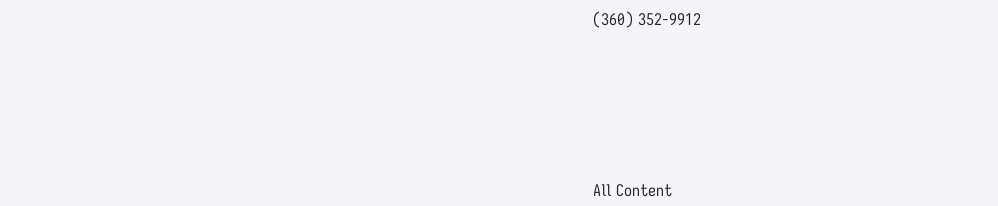(360) 352-9912








All Content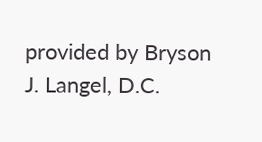provided by Bryson J. Langel, D.C.